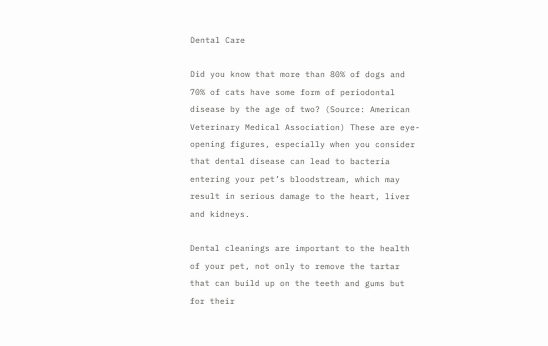Dental Care

Did you know that more than 80% of dogs and 70% of cats have some form of periodontal disease by the age of two? (Source: American Veterinary Medical Association) These are eye-opening figures, especially when you consider that dental disease can lead to bacteria entering your pet’s bloodstream, which may result in serious damage to the heart, liver and kidneys.

Dental cleanings are important to the health of your pet, not only to remove the tartar that can build up on the teeth and gums but for their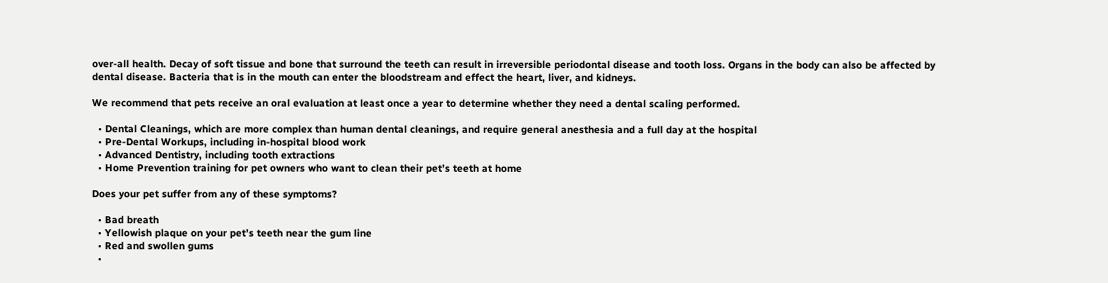over-all health. Decay of soft tissue and bone that surround the teeth can result in irreversible periodontal disease and tooth loss. Organs in the body can also be affected by dental disease. Bacteria that is in the mouth can enter the bloodstream and effect the heart, liver, and kidneys.

We recommend that pets receive an oral evaluation at least once a year to determine whether they need a dental scaling performed.

  • Dental Cleanings, which are more complex than human dental cleanings, and require general anesthesia and a full day at the hospital
  • Pre-Dental Workups, including in-hospital blood work
  • Advanced Dentistry, including tooth extractions
  • Home Prevention training for pet owners who want to clean their pet’s teeth at home

Does your pet suffer from any of these symptoms?

  • Bad breath
  • Yellowish plaque on your pet’s teeth near the gum line
  • Red and swollen gums
  •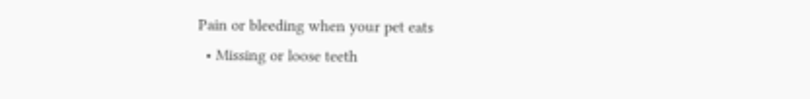Pain or bleeding when your pet eats
  • Missing or loose teeth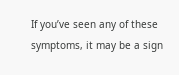If you’ve seen any of these symptoms, it may be a sign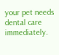your pet needs dental care immediately.